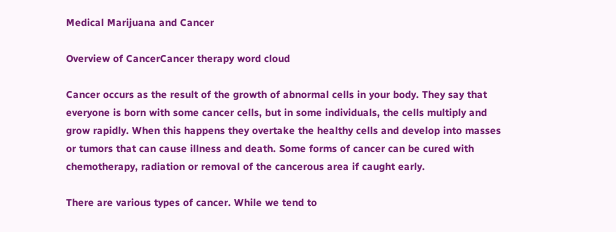Medical Marijuana and Cancer

Overview of CancerCancer therapy word cloud

Cancer occurs as the result of the growth of abnormal cells in your body. They say that everyone is born with some cancer cells, but in some individuals, the cells multiply and grow rapidly. When this happens they overtake the healthy cells and develop into masses or tumors that can cause illness and death. Some forms of cancer can be cured with chemotherapy, radiation or removal of the cancerous area if caught early.

There are various types of cancer. While we tend to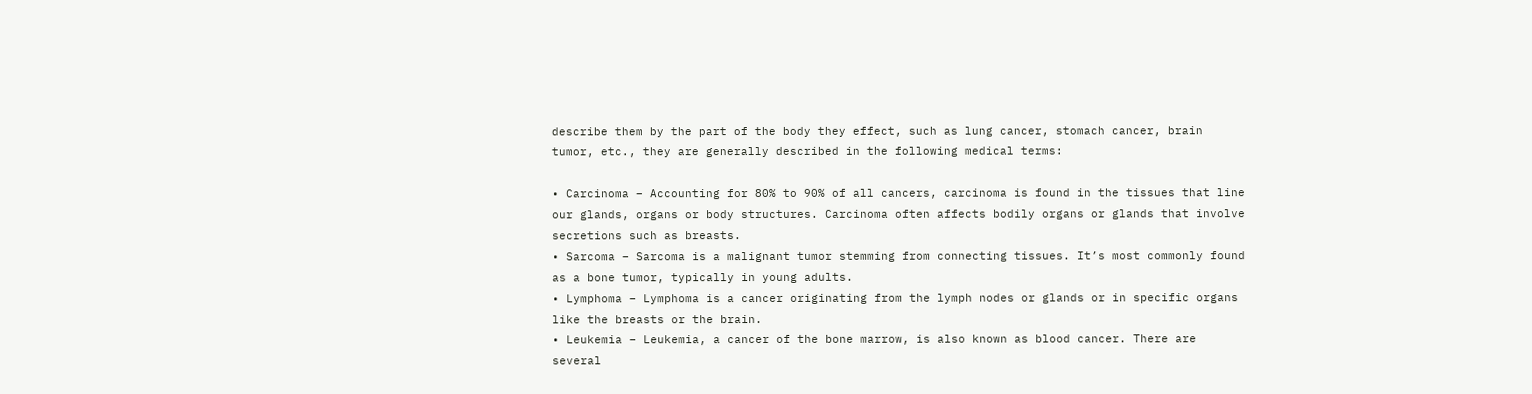describe them by the part of the body they effect, such as lung cancer, stomach cancer, brain tumor, etc., they are generally described in the following medical terms:

• Carcinoma – Accounting for 80% to 90% of all cancers, carcinoma is found in the tissues that line our glands, organs or body structures. Carcinoma often affects bodily organs or glands that involve secretions such as breasts.
• Sarcoma – Sarcoma is a malignant tumor stemming from connecting tissues. It’s most commonly found as a bone tumor, typically in young adults.
• Lymphoma – Lymphoma is a cancer originating from the lymph nodes or glands or in specific organs like the breasts or the brain.
• Leukemia – Leukemia, a cancer of the bone marrow, is also known as blood cancer. There are several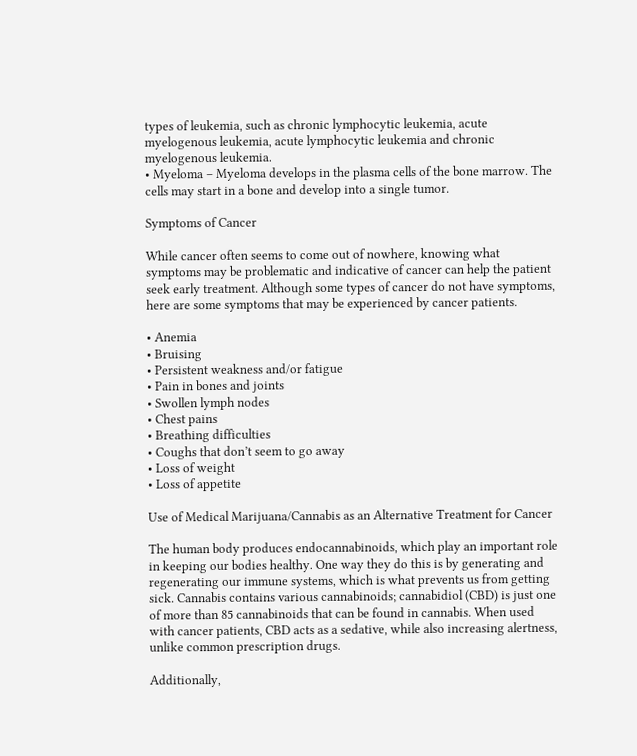types of leukemia, such as chronic lymphocytic leukemia, acute myelogenous leukemia, acute lymphocytic leukemia and chronic myelogenous leukemia.
• Myeloma – Myeloma develops in the plasma cells of the bone marrow. The cells may start in a bone and develop into a single tumor.

Symptoms of Cancer

While cancer often seems to come out of nowhere, knowing what symptoms may be problematic and indicative of cancer can help the patient seek early treatment. Although some types of cancer do not have symptoms, here are some symptoms that may be experienced by cancer patients.

• Anemia
• Bruising
• Persistent weakness and/or fatigue
• Pain in bones and joints
• Swollen lymph nodes
• Chest pains
• Breathing difficulties
• Coughs that don’t seem to go away
• Loss of weight
• Loss of appetite

Use of Medical Marijuana/Cannabis as an Alternative Treatment for Cancer

The human body produces endocannabinoids, which play an important role in keeping our bodies healthy. One way they do this is by generating and regenerating our immune systems, which is what prevents us from getting sick. Cannabis contains various cannabinoids; cannabidiol (CBD) is just one of more than 85 cannabinoids that can be found in cannabis. When used with cancer patients, CBD acts as a sedative, while also increasing alertness, unlike common prescription drugs.

Additionally,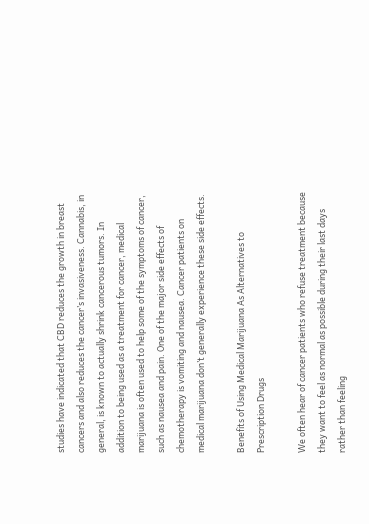studies have indicated that CBD reduces the growth in breast cancers and also reduces the cancer’s invasiveness. Cannabis, in general, is known to actually shrink cancerous tumors. In addition to being used as a treatment for cancer, medical marijuana is often used to help some of the symptoms of cancer, such as nausea and pain. One of the major side effects of chemotherapy is vomiting and nausea. Cancer patients on medical marijuana don’t generally experience these side effects.

Benefits of Using Medical Marijuana As Alternatives to Prescription Drugs

We often hear of cancer patients who refuse treatment because they want to feel as normal as possible during their last days rather than feeling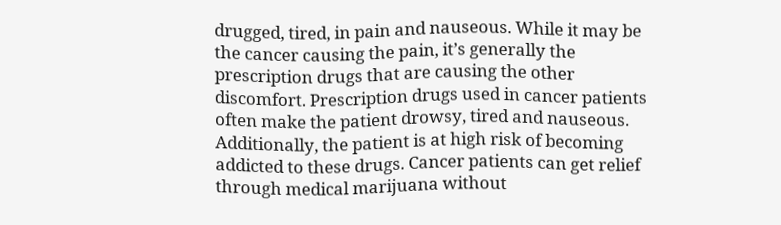drugged, tired, in pain and nauseous. While it may be the cancer causing the pain, it’s generally the prescription drugs that are causing the other discomfort. Prescription drugs used in cancer patients often make the patient drowsy, tired and nauseous. Additionally, the patient is at high risk of becoming addicted to these drugs. Cancer patients can get relief through medical marijuana without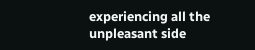experiencing all the unpleasant side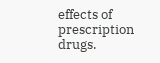effects of prescription drugs.